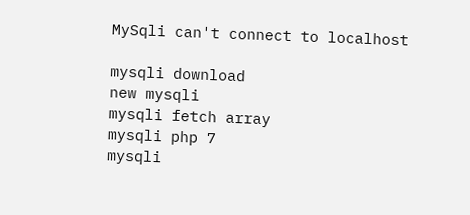MySqli can't connect to localhost

mysqli download
new mysqli
mysqli fetch array
mysqli php 7
mysqli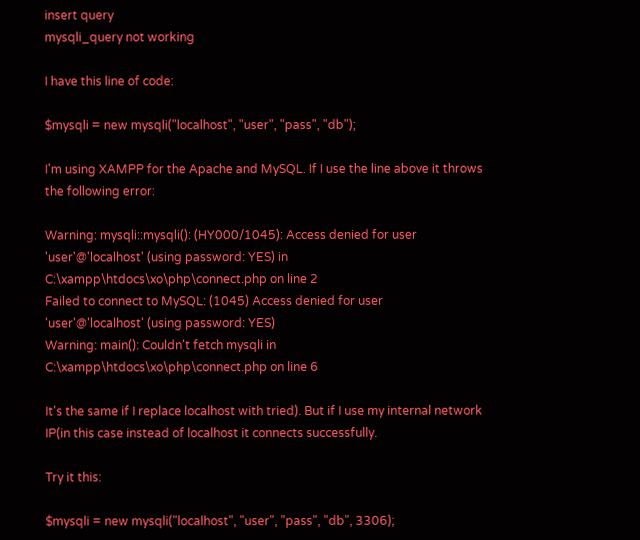insert query
mysqli_query not working

I have this line of code:

$mysqli = new mysqli("localhost", "user", "pass", "db");

I'm using XAMPP for the Apache and MySQL. If I use the line above it throws the following error:

Warning: mysqli::mysqli(): (HY000/1045): Access denied for user 'user'@'localhost' (using password: YES) in C:\xampp\htdocs\xo\php\connect.php on line 2
Failed to connect to MySQL: (1045) Access denied for user 'user'@'localhost' (using password: YES)
Warning: main(): Couldn't fetch mysqli in C:\xampp\htdocs\xo\php\connect.php on line 6

It's the same if I replace localhost with tried). But if I use my internal network IP(in this case instead of localhost it connects successfully.

Try it this:

$mysqli = new mysqli("localhost", "user", "pass", "db", 3306);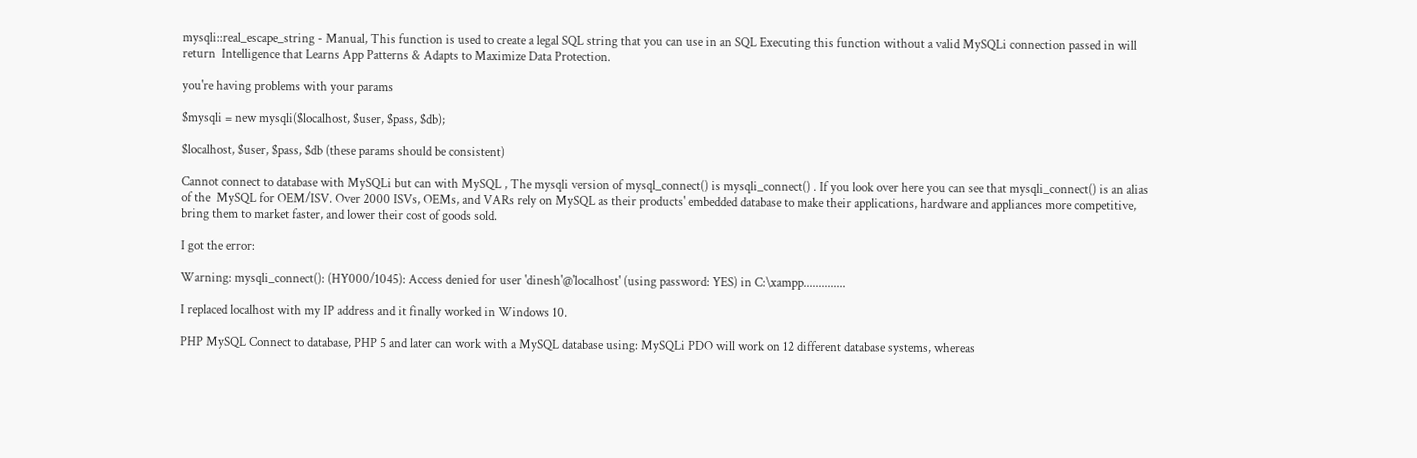mysqli::real_escape_string - Manual, This function is used to create a legal SQL string that you can use in an SQL Executing this function without a valid MySQLi connection passed in will return  Intelligence that Learns App Patterns & Adapts to Maximize Data Protection.

you're having problems with your params

$mysqli = new mysqli($localhost, $user, $pass, $db);

$localhost, $user, $pass, $db (these params should be consistent)

Cannot connect to database with MySQLi but can with MySQL , The mysqli version of mysql_connect() is mysqli_connect() . If you look over here you can see that mysqli_connect() is an alias of the  MySQL for OEM/ISV. Over 2000 ISVs, OEMs, and VARs rely on MySQL as their products' embedded database to make their applications, hardware and appliances more competitive, bring them to market faster, and lower their cost of goods sold.

I got the error:

Warning: mysqli_connect(): (HY000/1045): Access denied for user 'dinesh'@'localhost' (using password: YES) in C:\xampp..............

I replaced localhost with my IP address and it finally worked in Windows 10.

PHP MySQL Connect to database, PHP 5 and later can work with a MySQL database using: MySQLi PDO will work on 12 different database systems, whereas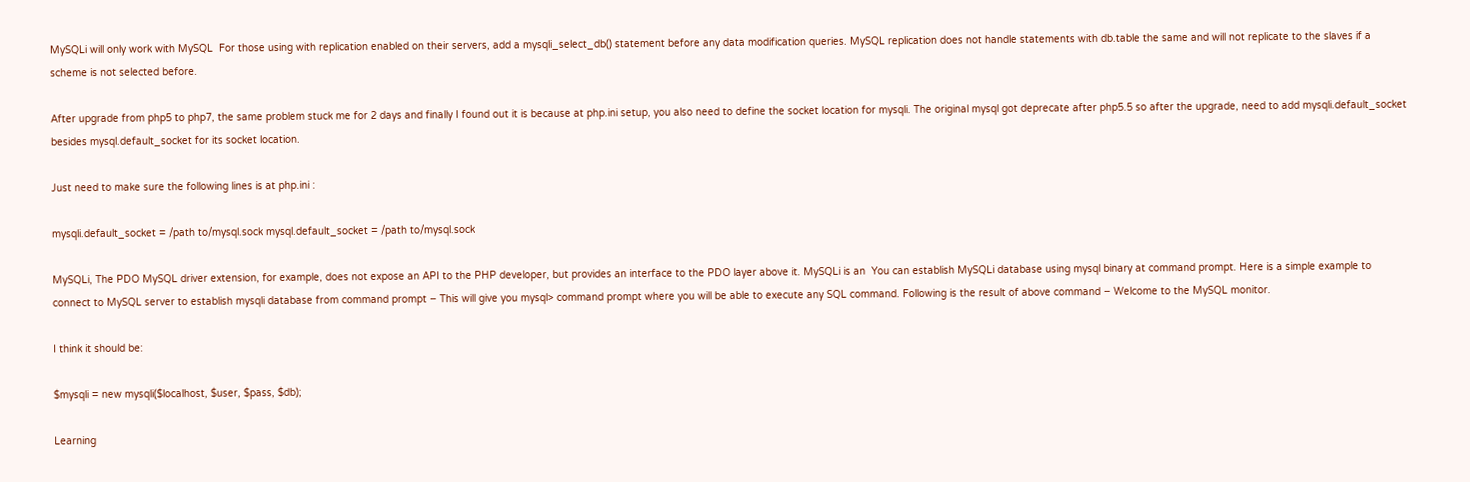MySQLi will only work with MySQL  For those using with replication enabled on their servers, add a mysqli_select_db() statement before any data modification queries. MySQL replication does not handle statements with db.table the same and will not replicate to the slaves if a scheme is not selected before.

After upgrade from php5 to php7, the same problem stuck me for 2 days and finally I found out it is because at php.ini setup, you also need to define the socket location for mysqli. The original mysql got deprecate after php5.5 so after the upgrade, need to add mysqli.default_socket besides mysql.default_socket for its socket location.

Just need to make sure the following lines is at php.ini :

mysqli.default_socket = /path to/mysql.sock mysql.default_socket = /path to/mysql.sock

MySQLi, The PDO MySQL driver extension, for example, does not expose an API to the PHP developer, but provides an interface to the PDO layer above it. MySQLi is an  You can establish MySQLi database using mysql binary at command prompt. Here is a simple example to connect to MySQL server to establish mysqli database from command prompt − This will give you mysql> command prompt where you will be able to execute any SQL command. Following is the result of above command − Welcome to the MySQL monitor.

I think it should be:

$mysqli = new mysqli($localhost, $user, $pass, $db);

Learning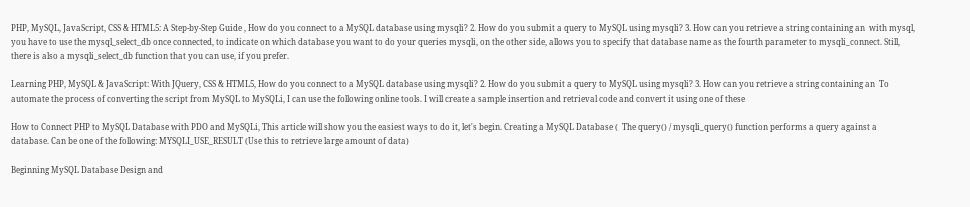PHP, MySQL, JavaScript, CSS & HTML5: A Step-by-Step Guide , How do you connect to a MySQL database using mysqli? 2. How do you submit a query to MySQL using mysqli? 3. How can you retrieve a string containing an  with mysql, you have to use the mysql_select_db once connected, to indicate on which database you want to do your queries mysqli, on the other side, allows you to specify that database name as the fourth parameter to mysqli_connect. Still, there is also a mysqli_select_db function that you can use, if you prefer.

Learning PHP, MySQL & JavaScript: With JQuery, CSS & HTML5, How do you connect to a MySQL database using mysqli? 2. How do you submit a query to MySQL using mysqli? 3. How can you retrieve a string containing an  To automate the process of converting the script from MySQL to MySQLi, I can use the following online tools. I will create a sample insertion and retrieval code and convert it using one of these

How to Connect PHP to MySQL Database with PDO and MySQLi, This article will show you the easiest ways to do it, let's begin. Creating a MySQL Database (  The query() / mysqli_query() function performs a query against a database. Can be one of the following: MYSQLI_USE_RESULT (Use this to retrieve large amount of data)

Beginning MySQL Database Design and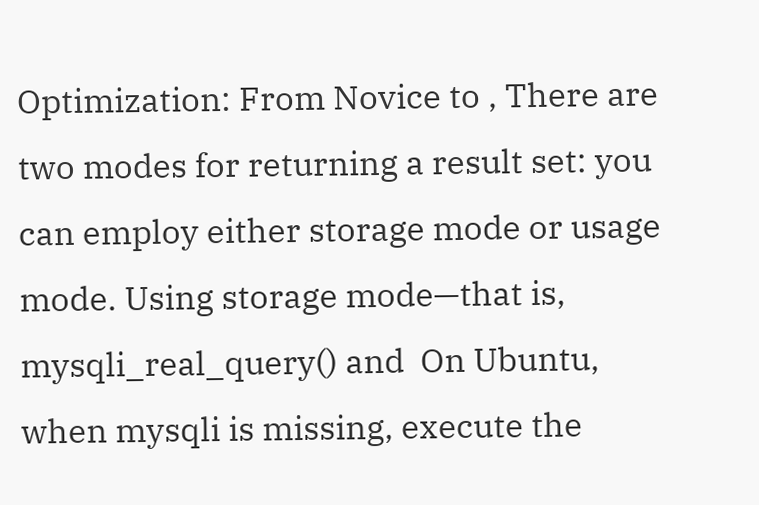Optimization: From Novice to , There are two modes for returning a result set: you can employ either storage mode or usage mode. Using storage mode—that is, mysqli_real_query() and  On Ubuntu, when mysqli is missing, execute the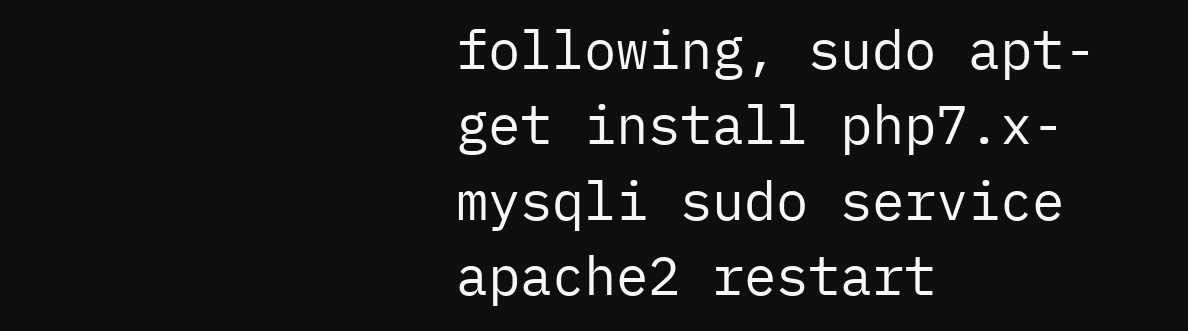following, sudo apt-get install php7.x-mysqli sudo service apache2 restart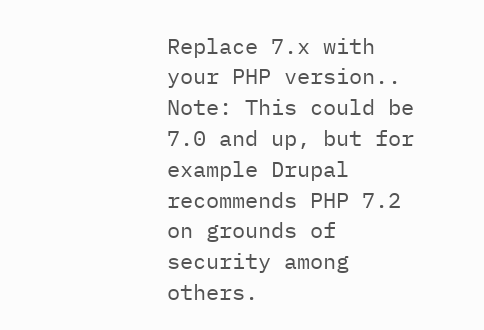Replace 7.x with your PHP version.. Note: This could be 7.0 and up, but for example Drupal recommends PHP 7.2 on grounds of security among others.